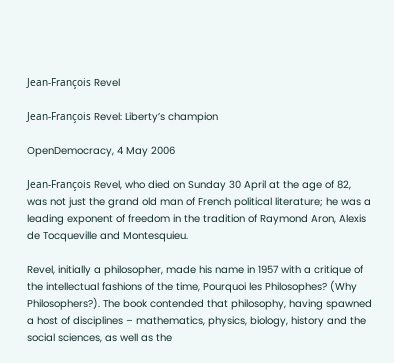Jean-François Revel

Jean-François Revel: Liberty’s champion

OpenDemocracy, 4 May 2006

Jean-François Revel, who died on Sunday 30 April at the age of 82, was not just the grand old man of French political literature; he was a leading exponent of freedom in the tradition of Raymond Aron, Alexis de Tocqueville and Montesquieu.

Revel, initially a philosopher, made his name in 1957 with a critique of the intellectual fashions of the time, Pourquoi les Philosophes? (Why Philosophers?). The book contended that philosophy, having spawned a host of disciplines – mathematics, physics, biology, history and the social sciences, as well as the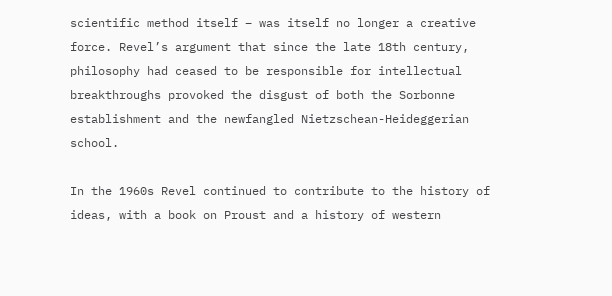scientific method itself – was itself no longer a creative force. Revel’s argument that since the late 18th century, philosophy had ceased to be responsible for intellectual breakthroughs provoked the disgust of both the Sorbonne establishment and the newfangled Nietzschean-Heideggerian school.

In the 1960s Revel continued to contribute to the history of ideas, with a book on Proust and a history of western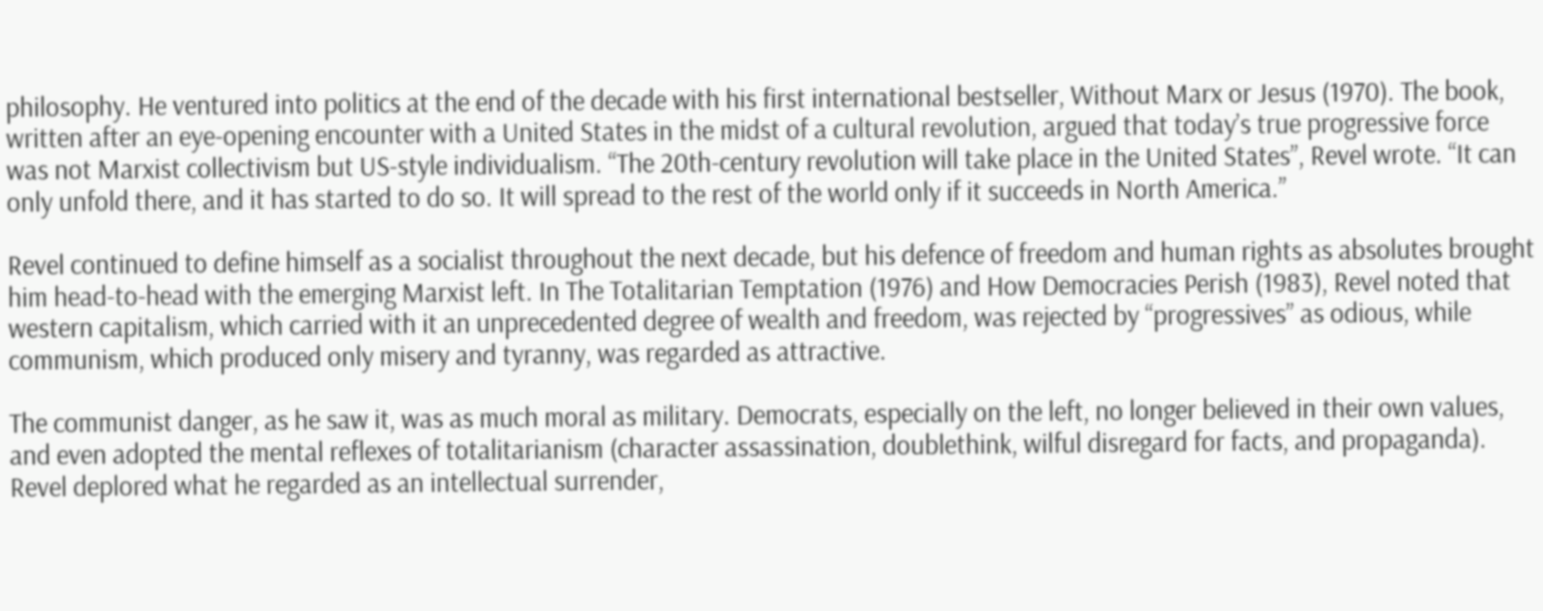philosophy. He ventured into politics at the end of the decade with his first international bestseller, Without Marx or Jesus (1970). The book, written after an eye-opening encounter with a United States in the midst of a cultural revolution, argued that today’s true progressive force was not Marxist collectivism but US-style individualism. “The 20th-century revolution will take place in the United States”, Revel wrote. “It can only unfold there, and it has started to do so. It will spread to the rest of the world only if it succeeds in North America.”

Revel continued to define himself as a socialist throughout the next decade, but his defence of freedom and human rights as absolutes brought him head-to-head with the emerging Marxist left. In The Totalitarian Temptation (1976) and How Democracies Perish (1983), Revel noted that western capitalism, which carried with it an unprecedented degree of wealth and freedom, was rejected by “progressives” as odious, while communism, which produced only misery and tyranny, was regarded as attractive.

The communist danger, as he saw it, was as much moral as military. Democrats, especially on the left, no longer believed in their own values, and even adopted the mental reflexes of totalitarianism (character assassination, doublethink, wilful disregard for facts, and propaganda). Revel deplored what he regarded as an intellectual surrender,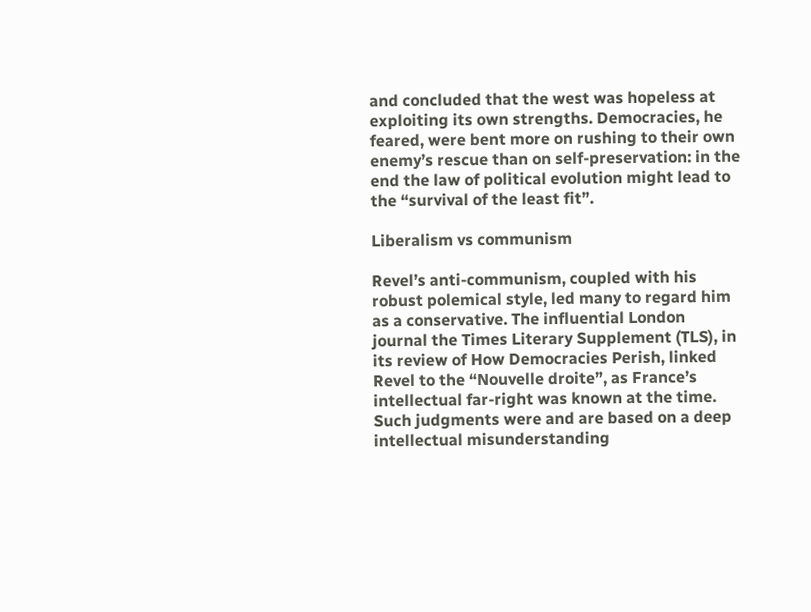and concluded that the west was hopeless at exploiting its own strengths. Democracies, he feared, were bent more on rushing to their own enemy’s rescue than on self-preservation: in the end the law of political evolution might lead to the “survival of the least fit”.

Liberalism vs communism

Revel’s anti-communism, coupled with his robust polemical style, led many to regard him as a conservative. The influential London journal the Times Literary Supplement (TLS), in its review of How Democracies Perish, linked Revel to the “Nouvelle droite”, as France’s intellectual far-right was known at the time. Such judgments were and are based on a deep intellectual misunderstanding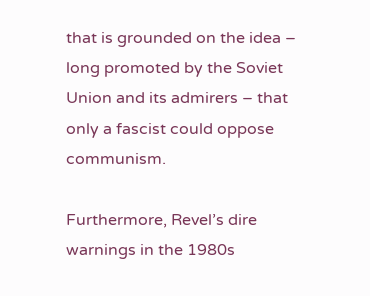that is grounded on the idea – long promoted by the Soviet Union and its admirers – that only a fascist could oppose communism.

Furthermore, Revel’s dire warnings in the 1980s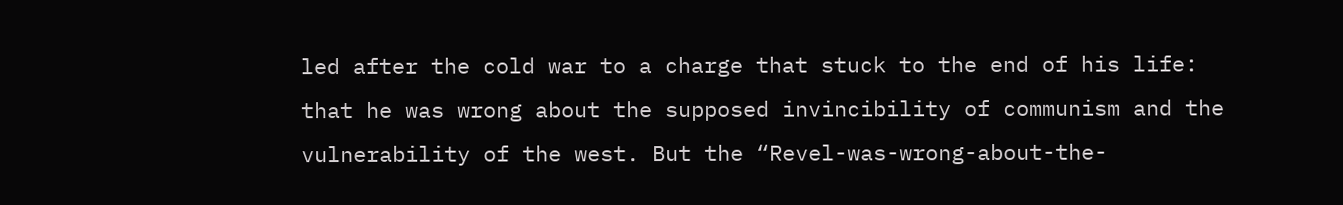led after the cold war to a charge that stuck to the end of his life: that he was wrong about the supposed invincibility of communism and the vulnerability of the west. But the “Revel-was-wrong-about-the-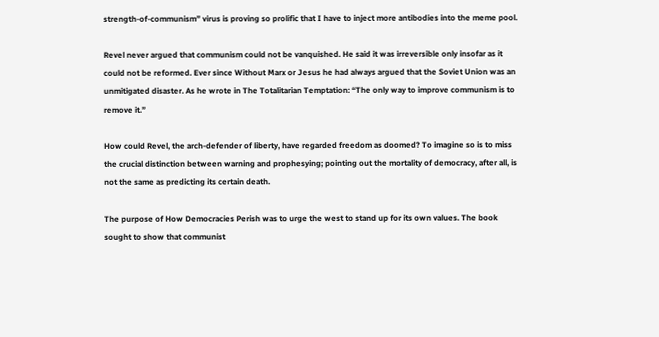strength-of-communism” virus is proving so prolific that I have to inject more antibodies into the meme pool.

Revel never argued that communism could not be vanquished. He said it was irreversible only insofar as it could not be reformed. Ever since Without Marx or Jesus he had always argued that the Soviet Union was an unmitigated disaster. As he wrote in The Totalitarian Temptation: “The only way to improve communism is to remove it.”

How could Revel, the arch-defender of liberty, have regarded freedom as doomed? To imagine so is to miss the crucial distinction between warning and prophesying; pointing out the mortality of democracy, after all, is not the same as predicting its certain death.

The purpose of How Democracies Perish was to urge the west to stand up for its own values. The book sought to show that communist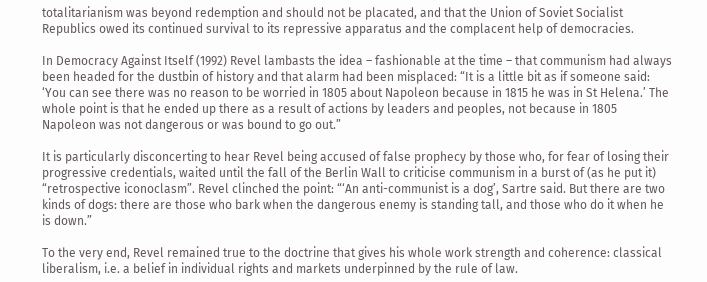totalitarianism was beyond redemption and should not be placated, and that the Union of Soviet Socialist Republics owed its continued survival to its repressive apparatus and the complacent help of democracies.

In Democracy Against Itself (1992) Revel lambasts the idea – fashionable at the time – that communism had always been headed for the dustbin of history and that alarm had been misplaced: “It is a little bit as if someone said: ‘You can see there was no reason to be worried in 1805 about Napoleon because in 1815 he was in St Helena.’ The whole point is that he ended up there as a result of actions by leaders and peoples, not because in 1805 Napoleon was not dangerous or was bound to go out.”

It is particularly disconcerting to hear Revel being accused of false prophecy by those who, for fear of losing their progressive credentials, waited until the fall of the Berlin Wall to criticise communism in a burst of (as he put it) “retrospective iconoclasm”. Revel clinched the point: “‘An anti-communist is a dog’, Sartre said. But there are two kinds of dogs: there are those who bark when the dangerous enemy is standing tall, and those who do it when he is down.”

To the very end, Revel remained true to the doctrine that gives his whole work strength and coherence: classical liberalism, i.e. a belief in individual rights and markets underpinned by the rule of law.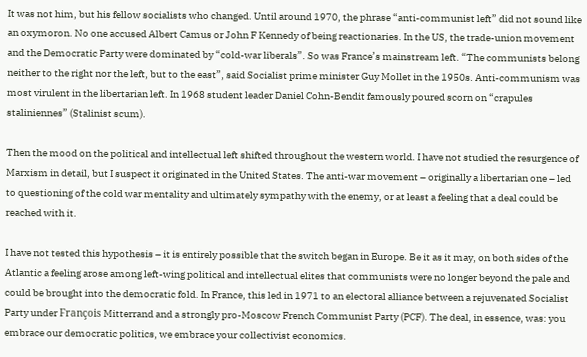It was not him, but his fellow socialists who changed. Until around 1970, the phrase “anti-communist left” did not sound like an oxymoron. No one accused Albert Camus or John F Kennedy of being reactionaries. In the US, the trade-union movement and the Democratic Party were dominated by “cold-war liberals”. So was France’s mainstream left. “The communists belong neither to the right nor the left, but to the east”, said Socialist prime minister Guy Mollet in the 1950s. Anti-communism was most virulent in the libertarian left. In 1968 student leader Daniel Cohn-Bendit famously poured scorn on “crapules staliniennes” (Stalinist scum).

Then the mood on the political and intellectual left shifted throughout the western world. I have not studied the resurgence of Marxism in detail, but I suspect it originated in the United States. The anti-war movement – originally a libertarian one – led to questioning of the cold war mentality and ultimately sympathy with the enemy, or at least a feeling that a deal could be reached with it.

I have not tested this hypothesis – it is entirely possible that the switch began in Europe. Be it as it may, on both sides of the Atlantic a feeling arose among left-wing political and intellectual elites that communists were no longer beyond the pale and could be brought into the democratic fold. In France, this led in 1971 to an electoral alliance between a rejuvenated Socialist Party under François Mitterrand and a strongly pro-Moscow French Communist Party (PCF). The deal, in essence, was: you embrace our democratic politics, we embrace your collectivist economics.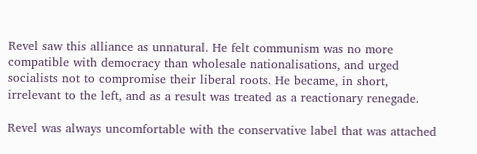Revel saw this alliance as unnatural. He felt communism was no more compatible with democracy than wholesale nationalisations, and urged socialists not to compromise their liberal roots. He became, in short, irrelevant to the left, and as a result was treated as a reactionary renegade.

Revel was always uncomfortable with the conservative label that was attached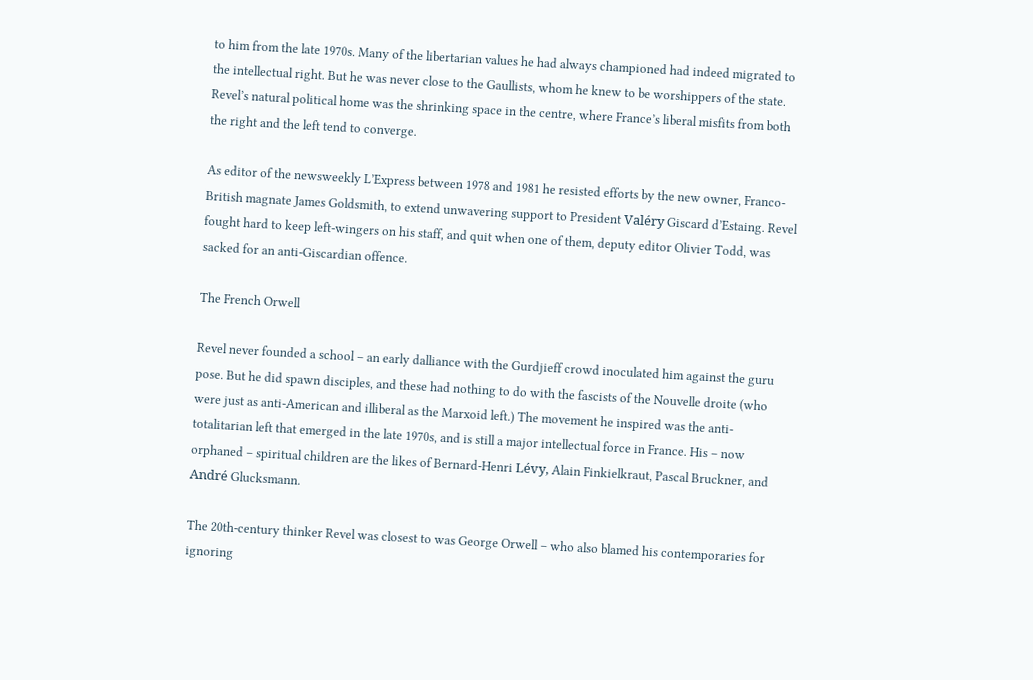to him from the late 1970s. Many of the libertarian values he had always championed had indeed migrated to the intellectual right. But he was never close to the Gaullists, whom he knew to be worshippers of the state. Revel’s natural political home was the shrinking space in the centre, where France’s liberal misfits from both the right and the left tend to converge.

As editor of the newsweekly L’Express between 1978 and 1981 he resisted efforts by the new owner, Franco-British magnate James Goldsmith, to extend unwavering support to President Valéry Giscard d’Estaing. Revel fought hard to keep left-wingers on his staff, and quit when one of them, deputy editor Olivier Todd, was sacked for an anti-Giscardian offence.

The French Orwell

Revel never founded a school – an early dalliance with the Gurdjieff crowd inoculated him against the guru pose. But he did spawn disciples, and these had nothing to do with the fascists of the Nouvelle droite (who were just as anti-American and illiberal as the Marxoid left.) The movement he inspired was the anti-totalitarian left that emerged in the late 1970s, and is still a major intellectual force in France. His – now orphaned – spiritual children are the likes of Bernard-Henri Lévy, Alain Finkielkraut, Pascal Bruckner, and André Glucksmann.

The 20th-century thinker Revel was closest to was George Orwell – who also blamed his contemporaries for ignoring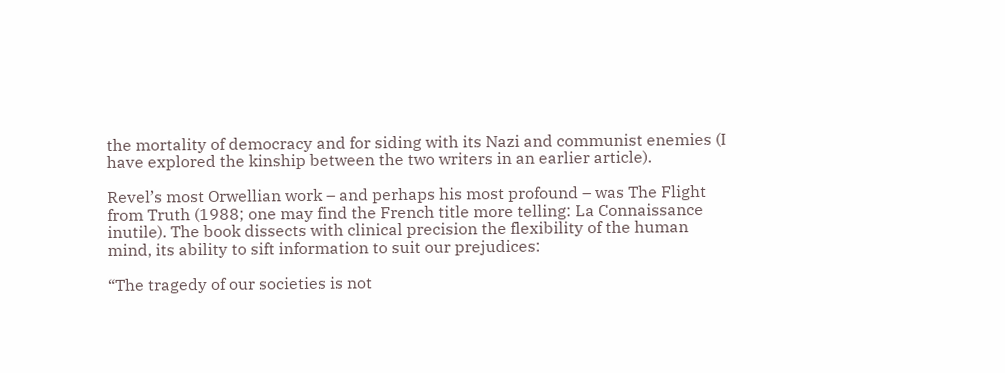the mortality of democracy and for siding with its Nazi and communist enemies (I have explored the kinship between the two writers in an earlier article).

Revel’s most Orwellian work – and perhaps his most profound – was The Flight from Truth (1988; one may find the French title more telling: La Connaissance inutile). The book dissects with clinical precision the flexibility of the human mind, its ability to sift information to suit our prejudices:

“The tragedy of our societies is not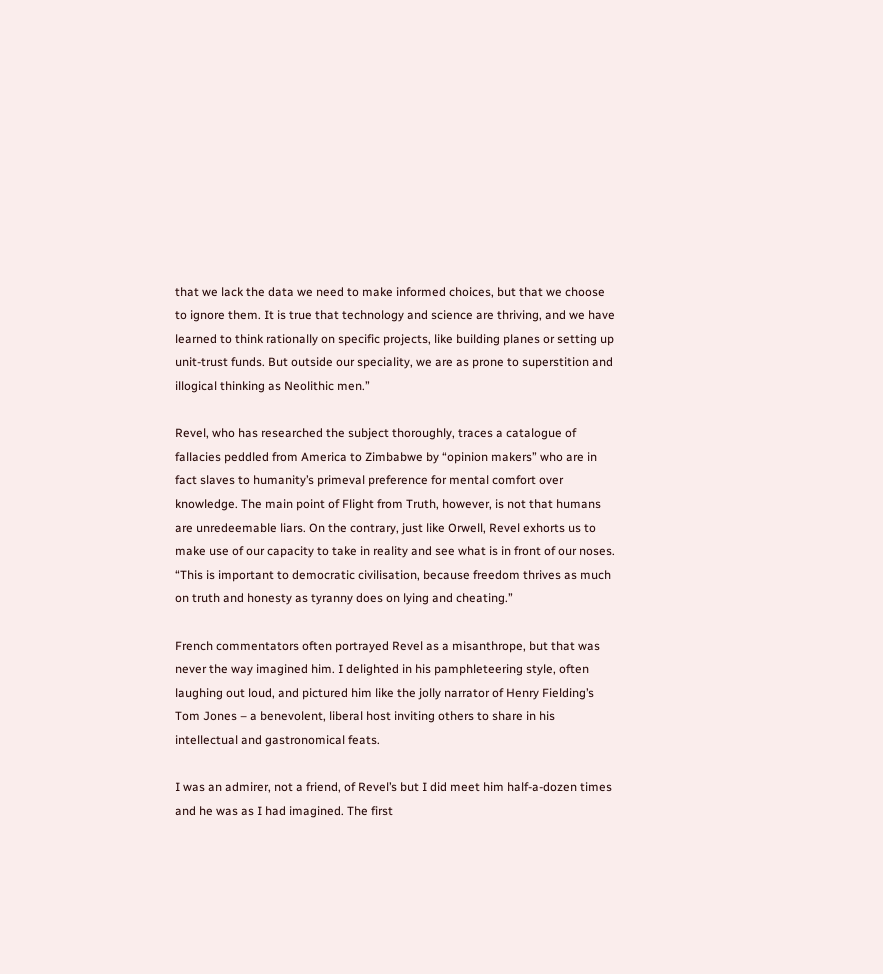that we lack the data we need to make informed choices, but that we choose to ignore them. It is true that technology and science are thriving, and we have learned to think rationally on specific projects, like building planes or setting up unit-trust funds. But outside our speciality, we are as prone to superstition and illogical thinking as Neolithic men.”

Revel, who has researched the subject thoroughly, traces a catalogue of fallacies peddled from America to Zimbabwe by “opinion makers” who are in fact slaves to humanity’s primeval preference for mental comfort over knowledge. The main point of Flight from Truth, however, is not that humans are unredeemable liars. On the contrary, just like Orwell, Revel exhorts us to make use of our capacity to take in reality and see what is in front of our noses. “This is important to democratic civilisation, because freedom thrives as much on truth and honesty as tyranny does on lying and cheating.”

French commentators often portrayed Revel as a misanthrope, but that was never the way imagined him. I delighted in his pamphleteering style, often laughing out loud, and pictured him like the jolly narrator of Henry Fielding’s Tom Jones – a benevolent, liberal host inviting others to share in his intellectual and gastronomical feats.

I was an admirer, not a friend, of Revel’s but I did meet him half-a-dozen times and he was as I had imagined. The first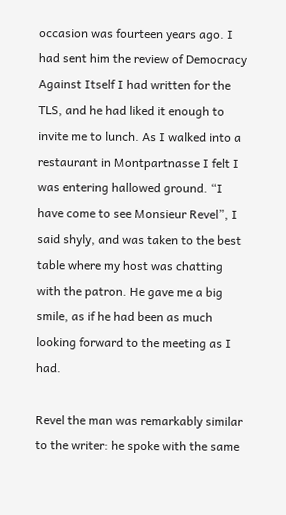occasion was fourteen years ago. I had sent him the review of Democracy Against Itself I had written for the TLS, and he had liked it enough to invite me to lunch. As I walked into a restaurant in Montpartnasse I felt I was entering hallowed ground. “I have come to see Monsieur Revel”, I said shyly, and was taken to the best table where my host was chatting with the patron. He gave me a big smile, as if he had been as much looking forward to the meeting as I had.

Revel the man was remarkably similar to the writer: he spoke with the same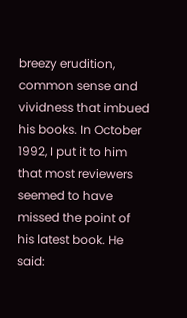breezy erudition, common sense and vividness that imbued his books. In October 1992, I put it to him that most reviewers seemed to have missed the point of his latest book. He said: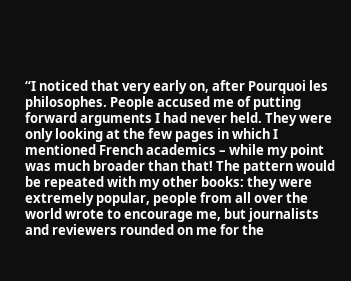“I noticed that very early on, after Pourquoi les philosophes. People accused me of putting forward arguments I had never held. They were only looking at the few pages in which I mentioned French academics – while my point was much broader than that! The pattern would be repeated with my other books: they were extremely popular, people from all over the world wrote to encourage me, but journalists and reviewers rounded on me for the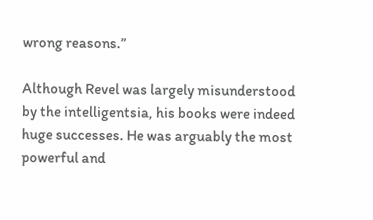wrong reasons.”

Although Revel was largely misunderstood by the intelligentsia, his books were indeed huge successes. He was arguably the most powerful and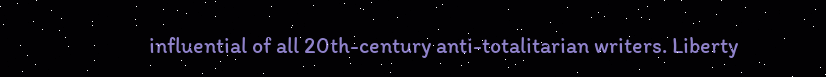influential of all 20th-century anti-totalitarian writers. Liberty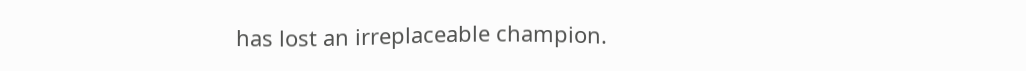has lost an irreplaceable champion.